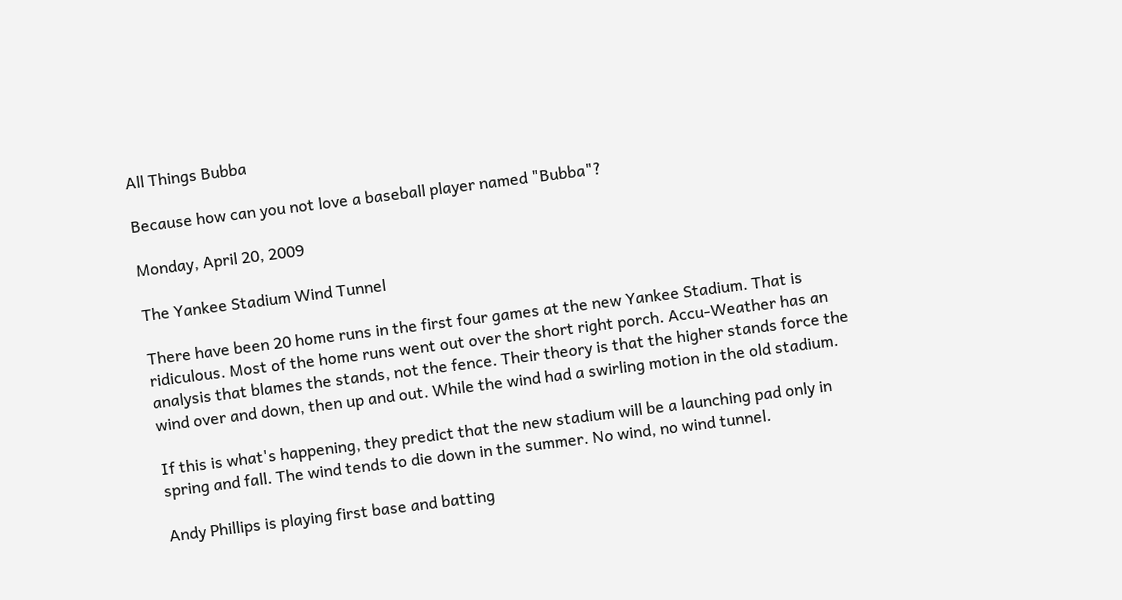All Things Bubba

Because how can you not love a baseball player named "Bubba"?

Monday, April 20, 2009

The Yankee Stadium Wind Tunnel

There have been 20 home runs in the first four games at the new Yankee Stadium. That is ridiculous. Most of the home runs went out over the short right porch. Accu-Weather has an analysis that blames the stands, not the fence. Their theory is that the higher stands force the wind over and down, then up and out. While the wind had a swirling motion in the old stadium.

If this is what's happening, they predict that the new stadium will be a launching pad only in spring and fall. The wind tends to die down in the summer. No wind, no wind tunnel.

Andy Phillips is playing first base and batting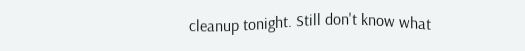cleanup tonight. Still don't know what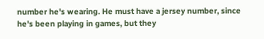number he's wearing. He must have a jersey number, since he's been playing in games, but they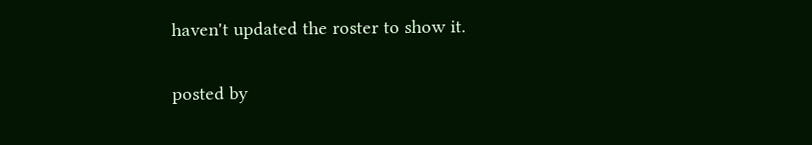haven't updated the roster to show it.

posted by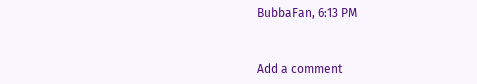BubbaFan, 6:13 PM


Add a comment